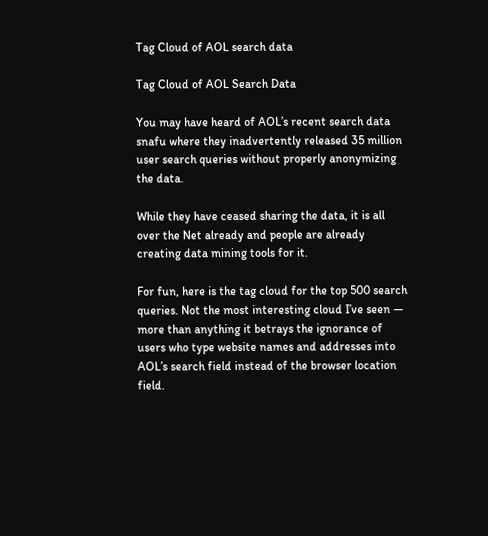Tag Cloud of AOL search data

Tag Cloud of AOL Search Data

You may have heard of AOL’s recent search data snafu where they inadvertently released 35 million user search queries without properly anonymizing the data.

While they have ceased sharing the data, it is all over the Net already and people are already creating data mining tools for it.

For fun, here is the tag cloud for the top 500 search queries. Not the most interesting cloud I’ve seen — more than anything it betrays the ignorance of users who type website names and addresses into AOL’s search field instead of the browser location field.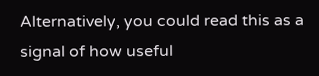Alternatively, you could read this as a signal of how useful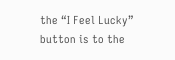the “I Feel Lucky” button is to the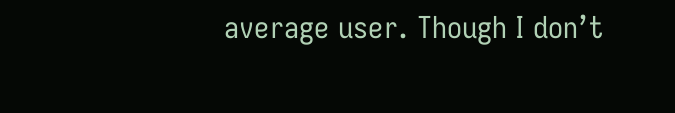average user. Though I don’t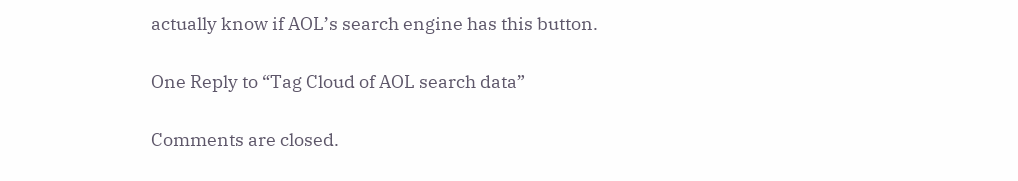actually know if AOL’s search engine has this button.

One Reply to “Tag Cloud of AOL search data”

Comments are closed.